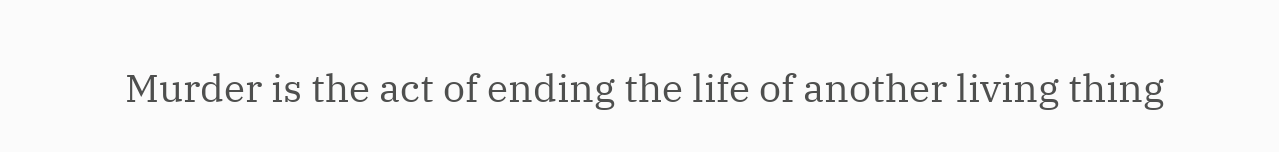Murder is the act of ending the life of another living thing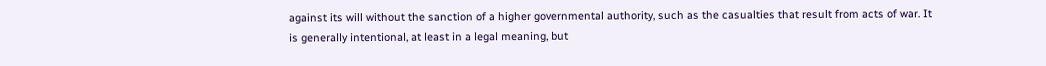against its will without the sanction of a higher governmental authority, such as the casualties that result from acts of war. It is generally intentional, at least in a legal meaning, but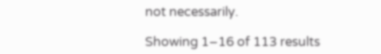not necessarily.

Showing 1–16 of 113 results